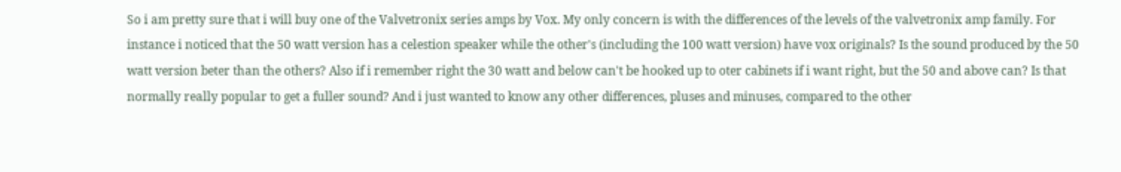So i am pretty sure that i will buy one of the Valvetronix series amps by Vox. My only concern is with the differences of the levels of the valvetronix amp family. For instance i noticed that the 50 watt version has a celestion speaker while the other's (including the 100 watt version) have vox originals? Is the sound produced by the 50 watt version beter than the others? Also if i remember right the 30 watt and below can't be hooked up to oter cabinets if i want right, but the 50 and above can? Is that normally really popular to get a fuller sound? And i just wanted to know any other differences, pluses and minuses, compared to the other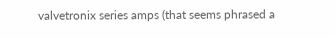valvetronix series amps (that seems phrased a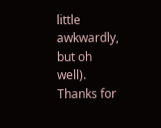little awkwardly, but oh well). Thanks for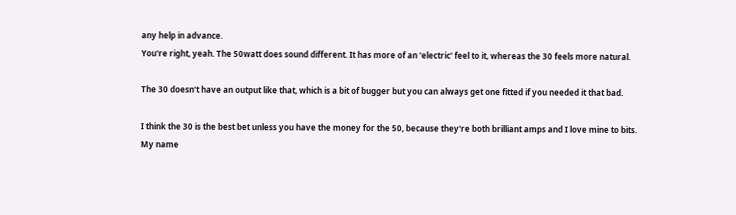any help in advance.
You're right, yeah. The 50watt does sound different. It has more of an 'electric' feel to it, whereas the 30 feels more natural.

The 30 doesn't have an output like that, which is a bit of bugger but you can always get one fitted if you needed it that bad.

I think the 30 is the best bet unless you have the money for the 50, because they're both brilliant amps and I love mine to bits.
My name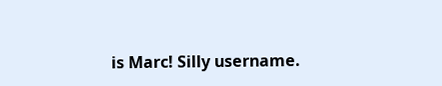is Marc! Silly username.